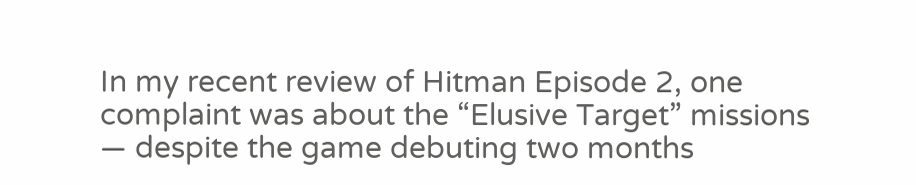In my recent review of Hitman Episode 2, one complaint was about the “Elusive Target” missions — despite the game debuting two months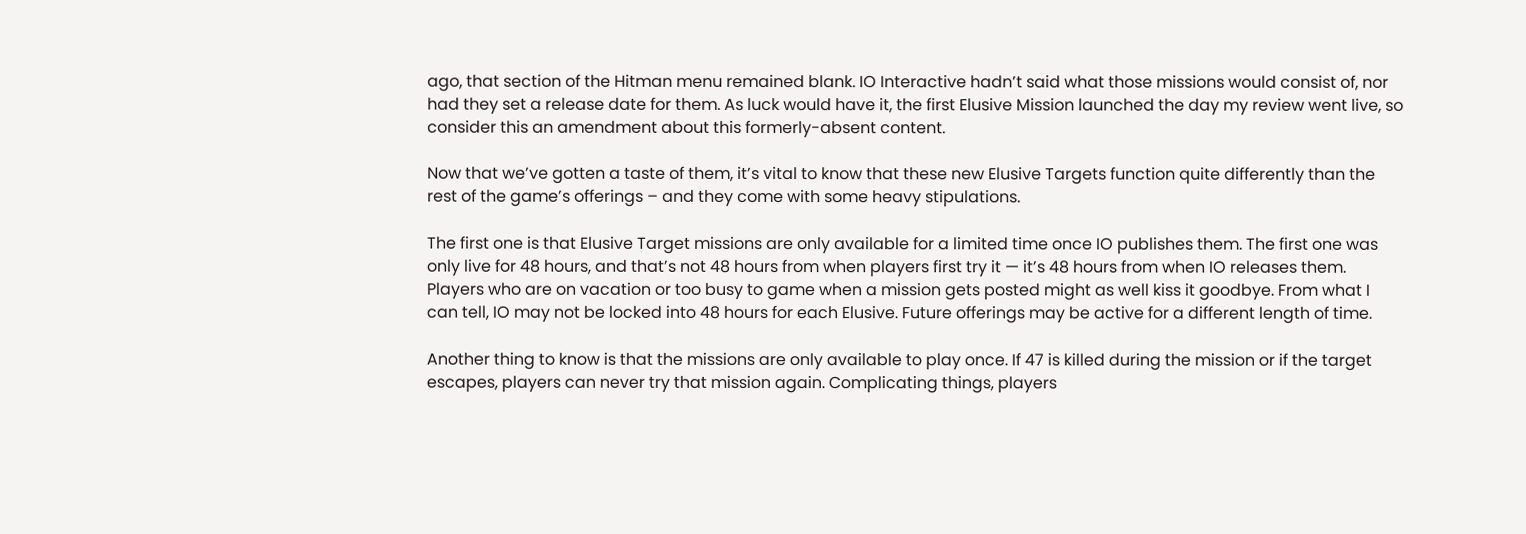ago, that section of the Hitman menu remained blank. IO Interactive hadn’t said what those missions would consist of, nor had they set a release date for them. As luck would have it, the first Elusive Mission launched the day my review went live, so consider this an amendment about this formerly-absent content.

Now that we’ve gotten a taste of them, it’s vital to know that these new Elusive Targets function quite differently than the rest of the game’s offerings – and they come with some heavy stipulations.

The first one is that Elusive Target missions are only available for a limited time once IO publishes them. The first one was only live for 48 hours, and that’s not 48 hours from when players first try it — it’s 48 hours from when IO releases them. Players who are on vacation or too busy to game when a mission gets posted might as well kiss it goodbye. From what I can tell, IO may not be locked into 48 hours for each Elusive. Future offerings may be active for a different length of time.

Another thing to know is that the missions are only available to play once. If 47 is killed during the mission or if the target escapes, players can never try that mission again. Complicating things, players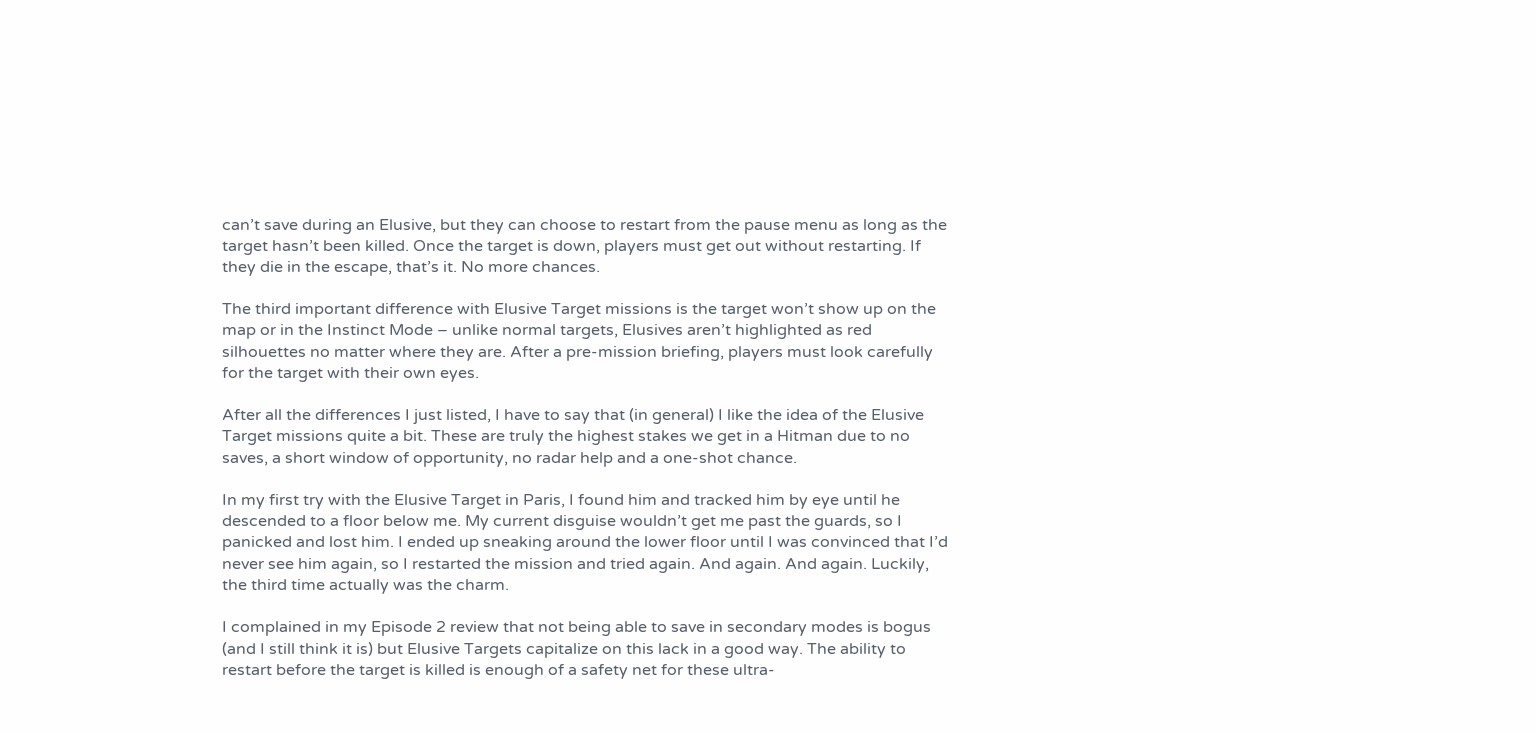can’t save during an Elusive, but they can choose to restart from the pause menu as long as the target hasn’t been killed. Once the target is down, players must get out without restarting. If they die in the escape, that’s it. No more chances.

The third important difference with Elusive Target missions is the target won’t show up on the map or in the Instinct Mode – unlike normal targets, Elusives aren’t highlighted as red silhouettes no matter where they are. After a pre-mission briefing, players must look carefully for the target with their own eyes.

After all the differences I just listed, I have to say that (in general) I like the idea of the Elusive Target missions quite a bit. These are truly the highest stakes we get in a Hitman due to no saves, a short window of opportunity, no radar help and a one-shot chance.

In my first try with the Elusive Target in Paris, I found him and tracked him by eye until he descended to a floor below me. My current disguise wouldn’t get me past the guards, so I panicked and lost him. I ended up sneaking around the lower floor until I was convinced that I’d never see him again, so I restarted the mission and tried again. And again. And again. Luckily, the third time actually was the charm.

I complained in my Episode 2 review that not being able to save in secondary modes is bogus (and I still think it is) but Elusive Targets capitalize on this lack in a good way. The ability to restart before the target is killed is enough of a safety net for these ultra-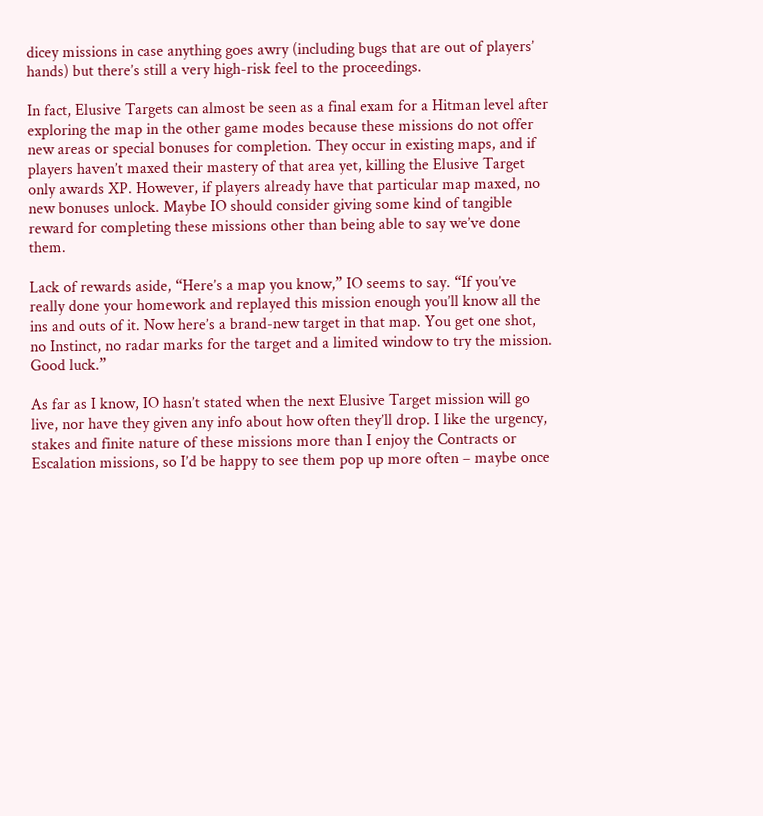dicey missions in case anything goes awry (including bugs that are out of players’ hands) but there’s still a very high-risk feel to the proceedings.

In fact, Elusive Targets can almost be seen as a final exam for a Hitman level after exploring the map in the other game modes because these missions do not offer new areas or special bonuses for completion. They occur in existing maps, and if players haven’t maxed their mastery of that area yet, killing the Elusive Target only awards XP. However, if players already have that particular map maxed, no new bonuses unlock. Maybe IO should consider giving some kind of tangible reward for completing these missions other than being able to say we’ve done them.

Lack of rewards aside, “Here’s a map you know,” IO seems to say. “If you’ve really done your homework and replayed this mission enough you’ll know all the ins and outs of it. Now here’s a brand-new target in that map. You get one shot, no Instinct, no radar marks for the target and a limited window to try the mission. Good luck.”

As far as I know, IO hasn’t stated when the next Elusive Target mission will go live, nor have they given any info about how often they’ll drop. I like the urgency, stakes and finite nature of these missions more than I enjoy the Contracts or Escalation missions, so I’d be happy to see them pop up more often – maybe once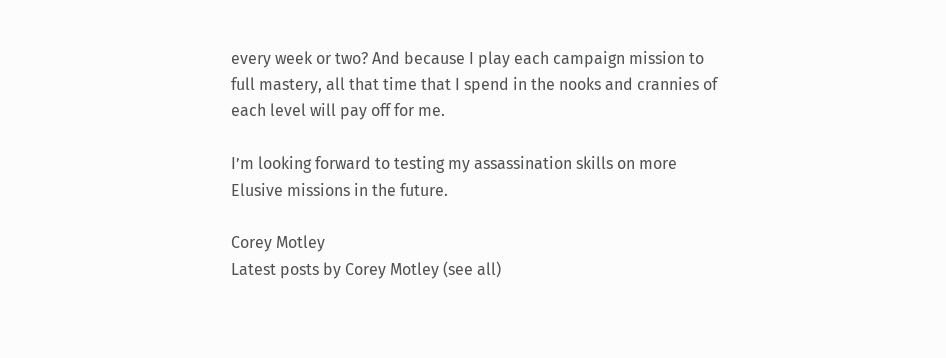every week or two? And because I play each campaign mission to full mastery, all that time that I spend in the nooks and crannies of each level will pay off for me.

I’m looking forward to testing my assassination skills on more Elusive missions in the future.

Corey Motley
Latest posts by Corey Motley (see all)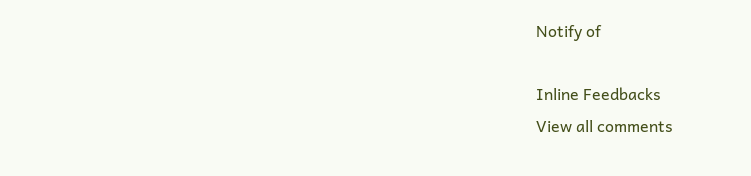Notify of

Inline Feedbacks
View all comments